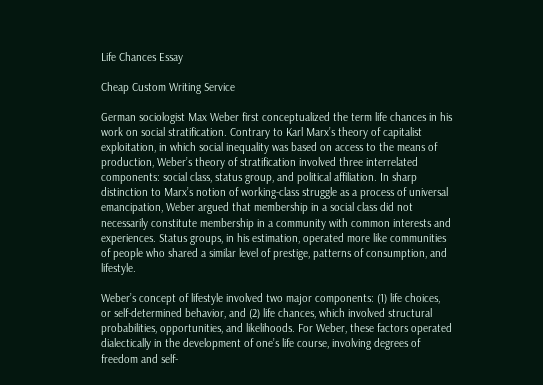Life Chances Essay

Cheap Custom Writing Service

German sociologist Max Weber first conceptualized the term life chances in his work on social stratification. Contrary to Karl Marx’s theory of capitalist exploitation, in which social inequality was based on access to the means of production, Weber’s theory of stratification involved three interrelated components: social class, status group, and political affiliation. In sharp distinction to Marx’s notion of working-class struggle as a process of universal emancipation, Weber argued that membership in a social class did not necessarily constitute membership in a community with common interests and experiences. Status groups, in his estimation, operated more like communities of people who shared a similar level of prestige, patterns of consumption, and lifestyle.

Weber’s concept of lifestyle involved two major components: (1) life choices, or self-determined behavior, and (2) life chances, which involved structural probabilities, opportunities, and likelihoods. For Weber, these factors operated dialectically in the development of one’s life course, involving degrees of freedom and self-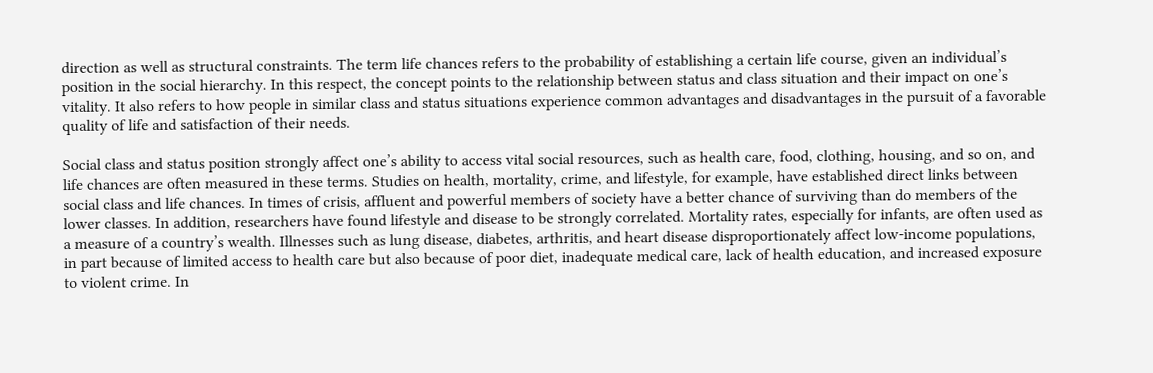direction as well as structural constraints. The term life chances refers to the probability of establishing a certain life course, given an individual’s position in the social hierarchy. In this respect, the concept points to the relationship between status and class situation and their impact on one’s vitality. It also refers to how people in similar class and status situations experience common advantages and disadvantages in the pursuit of a favorable quality of life and satisfaction of their needs.

Social class and status position strongly affect one’s ability to access vital social resources, such as health care, food, clothing, housing, and so on, and life chances are often measured in these terms. Studies on health, mortality, crime, and lifestyle, for example, have established direct links between social class and life chances. In times of crisis, affluent and powerful members of society have a better chance of surviving than do members of the lower classes. In addition, researchers have found lifestyle and disease to be strongly correlated. Mortality rates, especially for infants, are often used as a measure of a country’s wealth. Illnesses such as lung disease, diabetes, arthritis, and heart disease disproportionately affect low-income populations, in part because of limited access to health care but also because of poor diet, inadequate medical care, lack of health education, and increased exposure to violent crime. In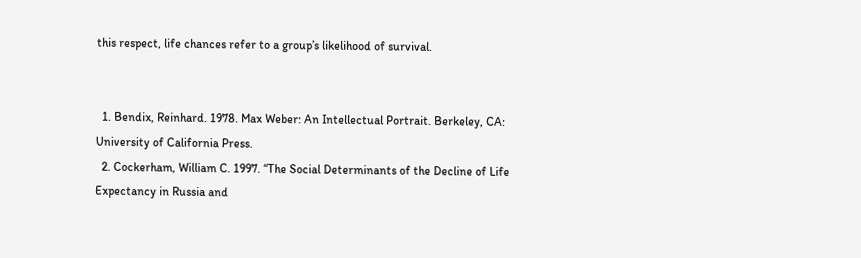this respect, life chances refer to a group’s likelihood of survival.


  1. Bendix, Reinhard. 1978. Max Weber: An Intellectual Portrait. Berkeley, CA: University of California Press.
  2. Cockerham, William C. 1997. “The Social Determinants of the Decline of Life Expectancy in Russia and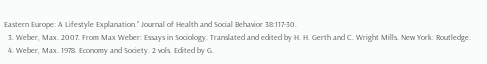Eastern Europe: A Lifestyle Explanation.” Journal of Health and Social Behavior 38:117-30.
  3. Weber, Max. 2007. From Max Weber: Essays in Sociology. Translated and edited by H. H. Gerth and C. Wright Mills. New York: Routledge.
  4. Weber, Max. 1978. Economy and Society. 2 vols. Edited by G.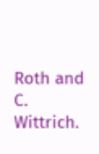Roth and C. Wittrich.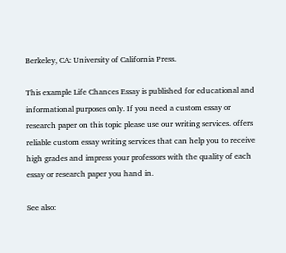Berkeley, CA: University of California Press.

This example Life Chances Essay is published for educational and informational purposes only. If you need a custom essay or research paper on this topic please use our writing services. offers reliable custom essay writing services that can help you to receive high grades and impress your professors with the quality of each essay or research paper you hand in.

See also: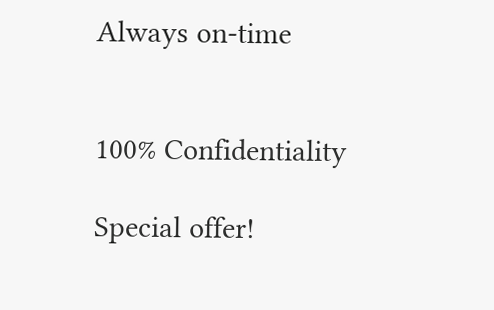Always on-time


100% Confidentiality

Special offer!